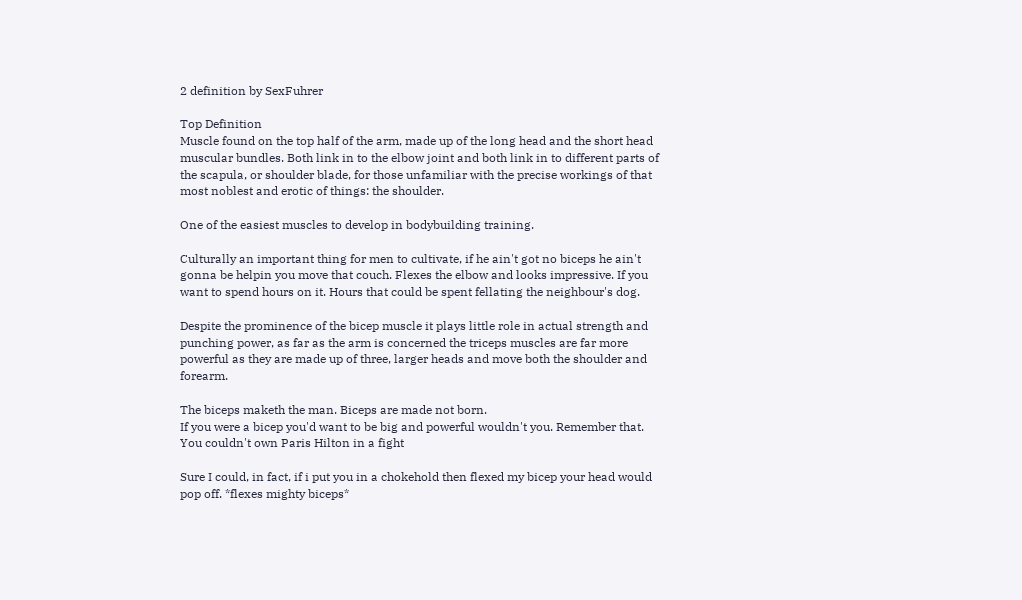2 definition by SexFuhrer

Top Definition
Muscle found on the top half of the arm, made up of the long head and the short head muscular bundles. Both link in to the elbow joint and both link in to different parts of the scapula, or shoulder blade, for those unfamiliar with the precise workings of that most noblest and erotic of things: the shoulder.

One of the easiest muscles to develop in bodybuilding training.

Culturally an important thing for men to cultivate, if he ain't got no biceps he ain't gonna be helpin you move that couch. Flexes the elbow and looks impressive. If you want to spend hours on it. Hours that could be spent fellating the neighbour's dog.

Despite the prominence of the bicep muscle it plays little role in actual strength and punching power, as far as the arm is concerned the triceps muscles are far more powerful as they are made up of three, larger heads and move both the shoulder and forearm.

The biceps maketh the man. Biceps are made not born.
If you were a bicep you'd want to be big and powerful wouldn't you. Remember that.
You couldn't own Paris Hilton in a fight

Sure I could, in fact, if i put you in a chokehold then flexed my bicep your head would pop off. *flexes mighty biceps*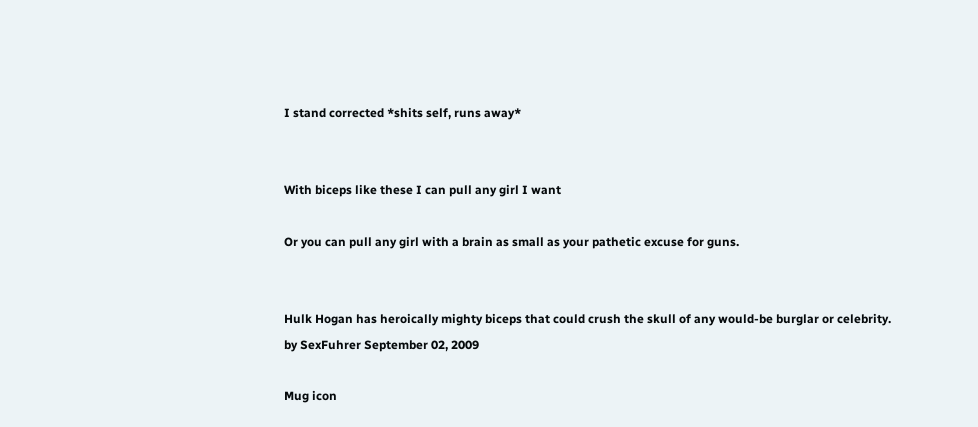I stand corrected *shits self, runs away*


With biceps like these I can pull any girl I want

Or you can pull any girl with a brain as small as your pathetic excuse for guns.


Hulk Hogan has heroically mighty biceps that could crush the skull of any would-be burglar or celebrity.
by SexFuhrer September 02, 2009

Mug icon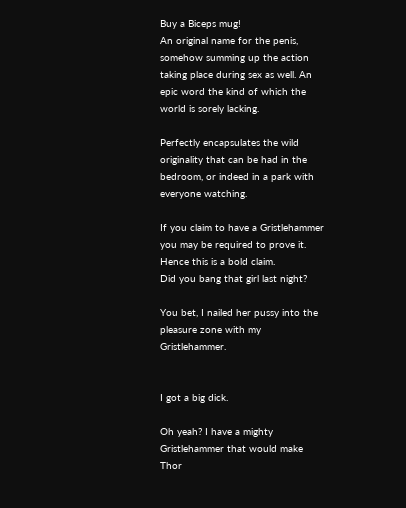Buy a Biceps mug!
An original name for the penis, somehow summing up the action taking place during sex as well. An epic word the kind of which the world is sorely lacking.

Perfectly encapsulates the wild originality that can be had in the bedroom, or indeed in a park with everyone watching.

If you claim to have a Gristlehammer you may be required to prove it. Hence this is a bold claim.
Did you bang that girl last night?

You bet, I nailed her pussy into the pleasure zone with my Gristlehammer.


I got a big dick.

Oh yeah? I have a mighty Gristlehammer that would make Thor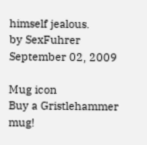himself jealous.
by SexFuhrer September 02, 2009

Mug icon
Buy a Gristlehammer mug!